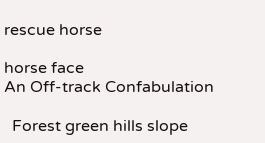rescue horse

horse face
An Off-track Confabulation

  Forest green hills slope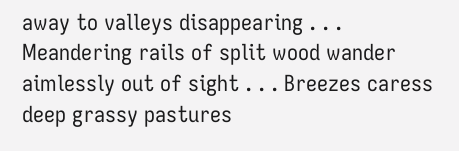away to valleys disappearing . . . Meandering rails of split wood wander aimlessly out of sight . . . Breezes caress deep grassy pastures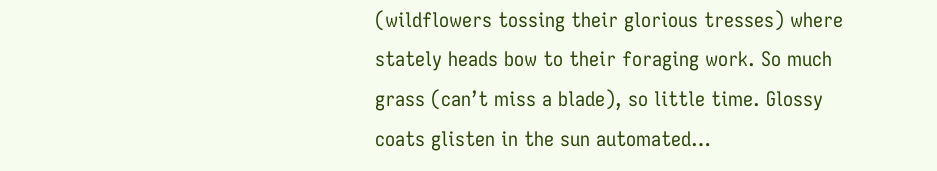(wildflowers tossing their glorious tresses) where stately heads bow to their foraging work. So much grass (can’t miss a blade), so little time. Glossy coats glisten in the sun automated…